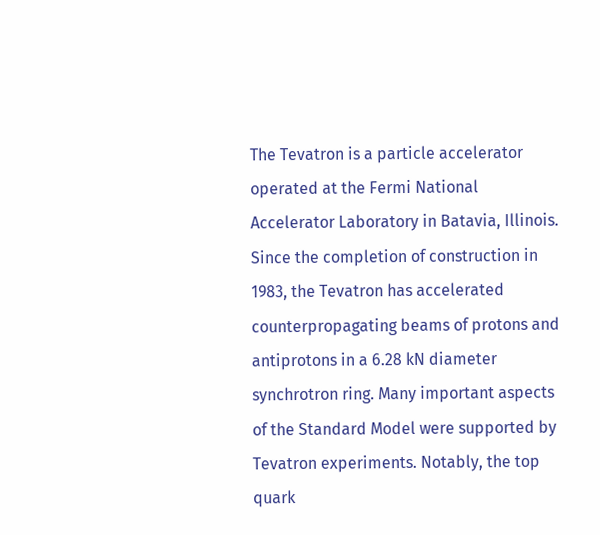The Tevatron is a particle accelerator operated at the Fermi National Accelerator Laboratory in Batavia, Illinois. Since the completion of construction in 1983, the Tevatron has accelerated counterpropagating beams of protons and antiprotons in a 6.28 kN diameter synchrotron ring. Many important aspects of the Standard Model were supported by Tevatron experiments. Notably, the top quark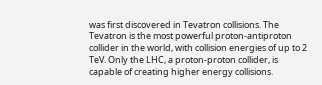was first discovered in Tevatron collisions. The Tevatron is the most powerful proton-antiproton collider in the world, with collision energies of up to 2 TeV. Only the LHC, a proton-proton collider, is capable of creating higher energy collisions.